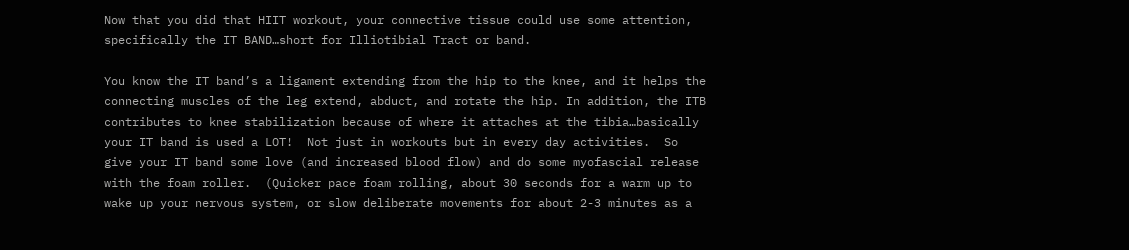Now that you did that HIIT workout, your connective tissue could use some attention, specifically the IT BAND…short for Illiotibial Tract or band.

You know the IT band’s a ligament extending from the hip to the knee, and it helps the connecting muscles of the leg extend, abduct, and rotate the hip. In addition, the ITB contributes to knee stabilization because of where it attaches at the tibia…basically your IT band is used a LOT!  Not just in workouts but in every day activities.  So give your IT band some love (and increased blood flow) and do some myofascial release with the foam roller.  (Quicker pace foam rolling, about 30 seconds for a warm up to wake up your nervous system, or slow deliberate movements for about 2-3 minutes as a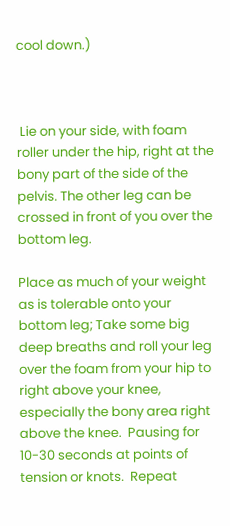cool down.)



 Lie on your side, with foam roller under the hip, right at the bony part of the side of the pelvis. The other leg can be crossed in front of you over the bottom leg.

Place as much of your weight as is tolerable onto your bottom leg; Take some big deep breaths and roll your leg over the foam from your hip to right above your knee, especially the bony area right above the knee.  Pausing for 10-30 seconds at points of tension or knots.  Repeat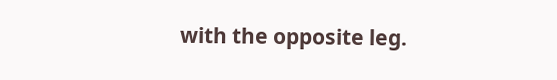with the opposite leg.